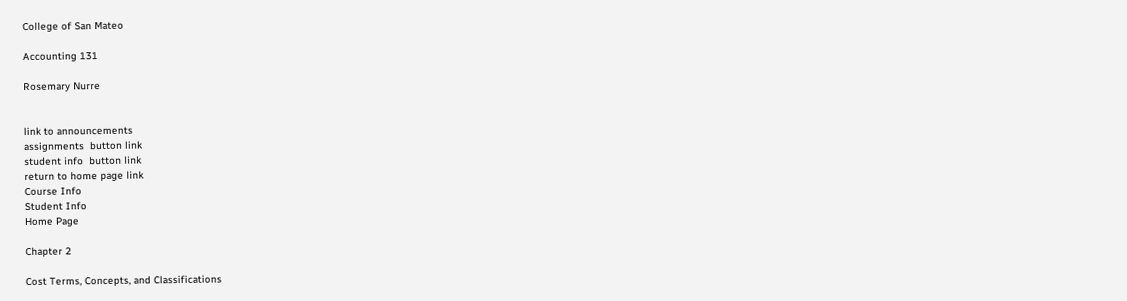College of San Mateo

Accounting 131

Rosemary Nurre


link to announcements
assignments  button link
student info  button link
return to home page link
Course Info
Student Info
Home Page

Chapter 2

Cost Terms, Concepts, and Classifications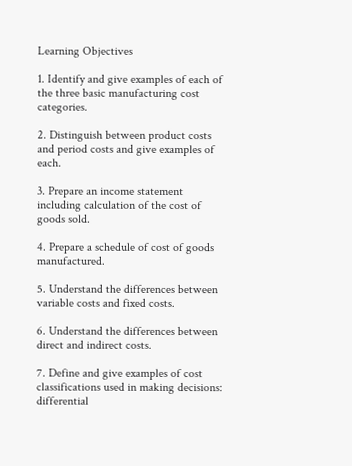Learning Objectives

1. Identify and give examples of each of the three basic manufacturing cost categories.

2. Distinguish between product costs and period costs and give examples of each.

3. Prepare an income statement including calculation of the cost of goods sold.

4. Prepare a schedule of cost of goods manufactured.

5. Understand the differences between variable costs and fixed costs.

6. Understand the differences between direct and indirect costs.

7. Define and give examples of cost classifications used in making decisions: differential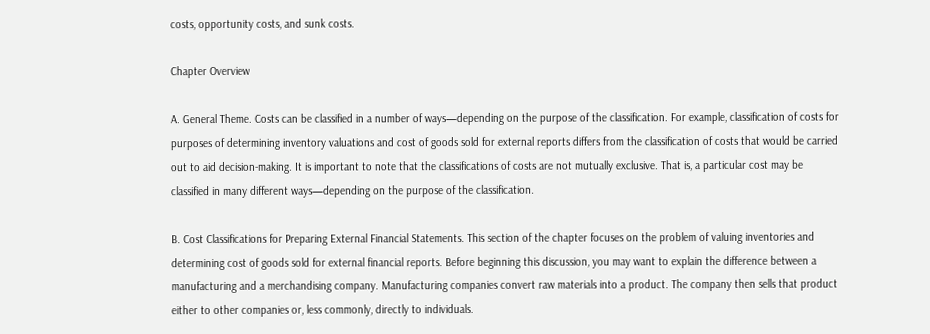costs, opportunity costs, and sunk costs.

Chapter Overview

A. General Theme. Costs can be classified in a number of ways—depending on the purpose of the classification. For example, classification of costs for purposes of determining inventory valuations and cost of goods sold for external reports differs from the classification of costs that would be carried out to aid decision-making. It is important to note that the classifications of costs are not mutually exclusive. That is, a particular cost may be classified in many different ways—depending on the purpose of the classification.

B. Cost Classifications for Preparing External Financial Statements. This section of the chapter focuses on the problem of valuing inventories and determining cost of goods sold for external financial reports. Before beginning this discussion, you may want to explain the difference between a manufacturing and a merchandising company. Manufacturing companies convert raw materials into a product. The company then sells that product either to other companies or, less commonly, directly to individuals.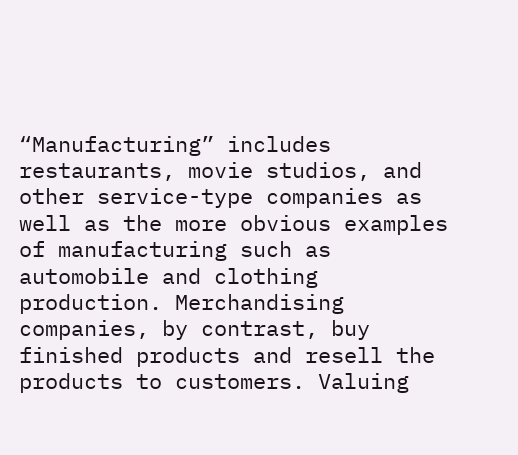“Manufacturing” includes restaurants, movie studios, and other service-type companies as well as the more obvious examples of manufacturing such as automobile and clothing production. Merchandising companies, by contrast, buy finished products and resell the products to customers. Valuing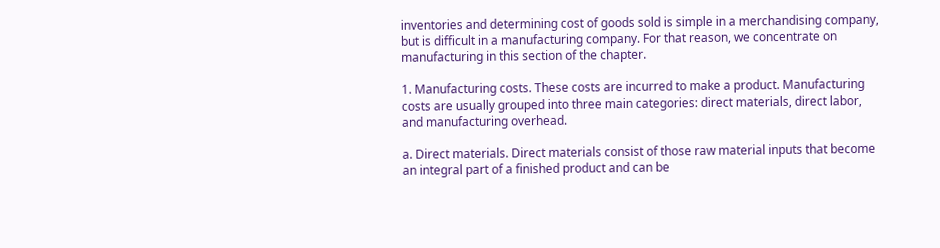inventories and determining cost of goods sold is simple in a merchandising company, but is difficult in a manufacturing company. For that reason, we concentrate on manufacturing in this section of the chapter.

1. Manufacturing costs. These costs are incurred to make a product. Manufacturing costs are usually grouped into three main categories: direct materials, direct labor, and manufacturing overhead.

a. Direct materials. Direct materials consist of those raw material inputs that become an integral part of a finished product and can be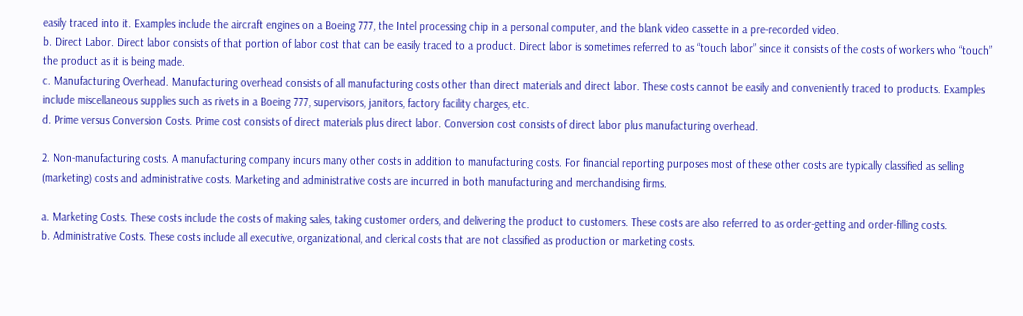easily traced into it. Examples include the aircraft engines on a Boeing 777, the Intel processing chip in a personal computer, and the blank video cassette in a pre-recorded video.
b. Direct Labor. Direct labor consists of that portion of labor cost that can be easily traced to a product. Direct labor is sometimes referred to as “touch labor” since it consists of the costs of workers who “touch” the product as it is being made.
c. Manufacturing Overhead. Manufacturing overhead consists of all manufacturing costs other than direct materials and direct labor. These costs cannot be easily and conveniently traced to products. Examples include miscellaneous supplies such as rivets in a Boeing 777, supervisors, janitors, factory facility charges, etc.
d. Prime versus Conversion Costs. Prime cost consists of direct materials plus direct labor. Conversion cost consists of direct labor plus manufacturing overhead.

2. Non-manufacturing costs. A manufacturing company incurs many other costs in addition to manufacturing costs. For financial reporting purposes most of these other costs are typically classified as selling (marketing) costs and administrative costs. Marketing and administrative costs are incurred in both manufacturing and merchandising firms.

a. Marketing Costs. These costs include the costs of making sales, taking customer orders, and delivering the product to customers. These costs are also referred to as order-getting and order-filling costs.
b. Administrative Costs. These costs include all executive, organizational, and clerical costs that are not classified as production or marketing costs.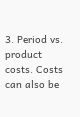3. Period vs. product costs. Costs can also be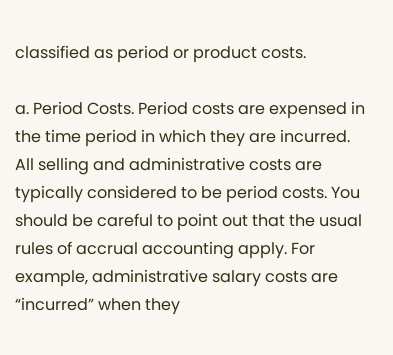classified as period or product costs.

a. Period Costs. Period costs are expensed in the time period in which they are incurred. All selling and administrative costs are typically considered to be period costs. You should be careful to point out that the usual rules of accrual accounting apply. For example, administrative salary costs are “incurred” when they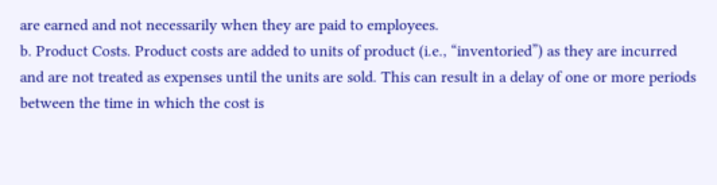are earned and not necessarily when they are paid to employees.
b. Product Costs. Product costs are added to units of product (i.e., “inventoried”) as they are incurred and are not treated as expenses until the units are sold. This can result in a delay of one or more periods between the time in which the cost is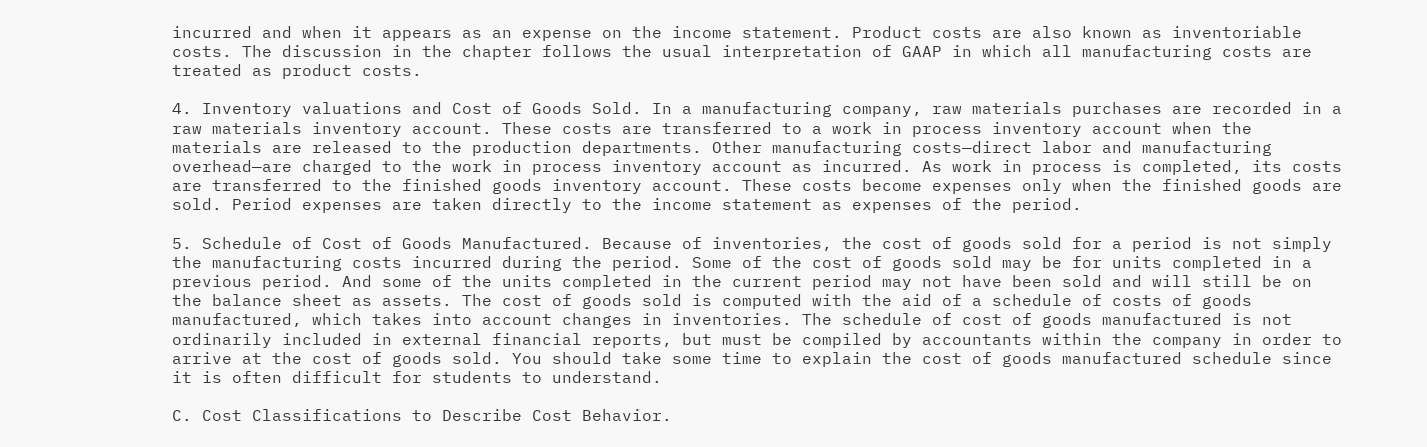incurred and when it appears as an expense on the income statement. Product costs are also known as inventoriable costs. The discussion in the chapter follows the usual interpretation of GAAP in which all manufacturing costs are treated as product costs.

4. Inventory valuations and Cost of Goods Sold. In a manufacturing company, raw materials purchases are recorded in a raw materials inventory account. These costs are transferred to a work in process inventory account when the materials are released to the production departments. Other manufacturing costs—direct labor and manufacturing overhead—are charged to the work in process inventory account as incurred. As work in process is completed, its costs are transferred to the finished goods inventory account. These costs become expenses only when the finished goods are sold. Period expenses are taken directly to the income statement as expenses of the period.

5. Schedule of Cost of Goods Manufactured. Because of inventories, the cost of goods sold for a period is not simply the manufacturing costs incurred during the period. Some of the cost of goods sold may be for units completed in a previous period. And some of the units completed in the current period may not have been sold and will still be on the balance sheet as assets. The cost of goods sold is computed with the aid of a schedule of costs of goods manufactured, which takes into account changes in inventories. The schedule of cost of goods manufactured is not ordinarily included in external financial reports, but must be compiled by accountants within the company in order to arrive at the cost of goods sold. You should take some time to explain the cost of goods manufactured schedule since it is often difficult for students to understand.

C. Cost Classifications to Describe Cost Behavior.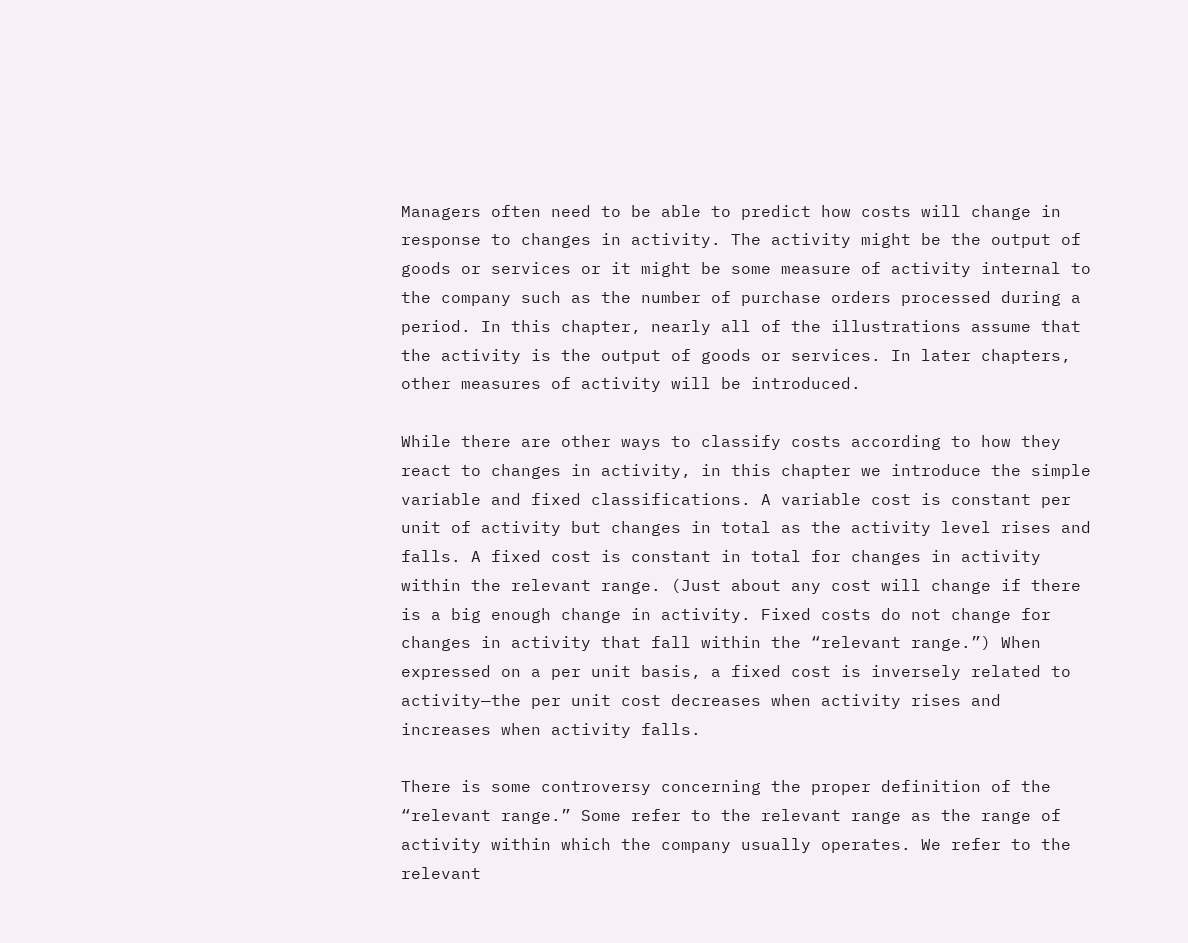Managers often need to be able to predict how costs will change in response to changes in activity. The activity might be the output of goods or services or it might be some measure of activity internal to the company such as the number of purchase orders processed during a period. In this chapter, nearly all of the illustrations assume that the activity is the output of goods or services. In later chapters, other measures of activity will be introduced.

While there are other ways to classify costs according to how they react to changes in activity, in this chapter we introduce the simple variable and fixed classifications. A variable cost is constant per unit of activity but changes in total as the activity level rises and falls. A fixed cost is constant in total for changes in activity within the relevant range. (Just about any cost will change if there is a big enough change in activity. Fixed costs do not change for changes in activity that fall within the “relevant range.”) When expressed on a per unit basis, a fixed cost is inversely related to activity—the per unit cost decreases when activity rises and increases when activity falls.

There is some controversy concerning the proper definition of the “relevant range.” Some refer to the relevant range as the range of activity within which the company usually operates. We refer to the relevant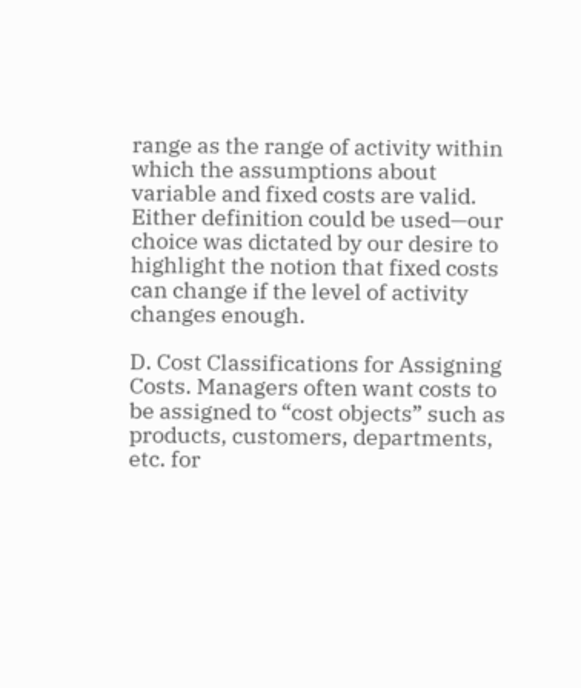range as the range of activity within which the assumptions about variable and fixed costs are valid. Either definition could be used—our choice was dictated by our desire to highlight the notion that fixed costs can change if the level of activity changes enough.

D. Cost Classifications for Assigning Costs. Managers often want costs to be assigned to “cost objects” such as products, customers, departments, etc. for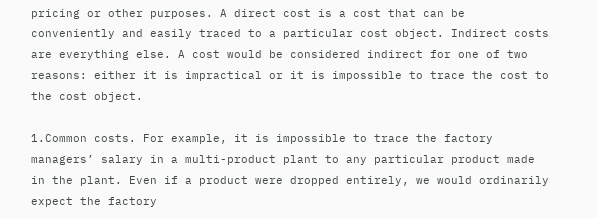pricing or other purposes. A direct cost is a cost that can be conveniently and easily traced to a particular cost object. Indirect costs are everything else. A cost would be considered indirect for one of two reasons: either it is impractical or it is impossible to trace the cost to the cost object.

1.Common costs. For example, it is impossible to trace the factory managers’ salary in a multi-product plant to any particular product made in the plant. Even if a product were dropped entirely, we would ordinarily expect the factory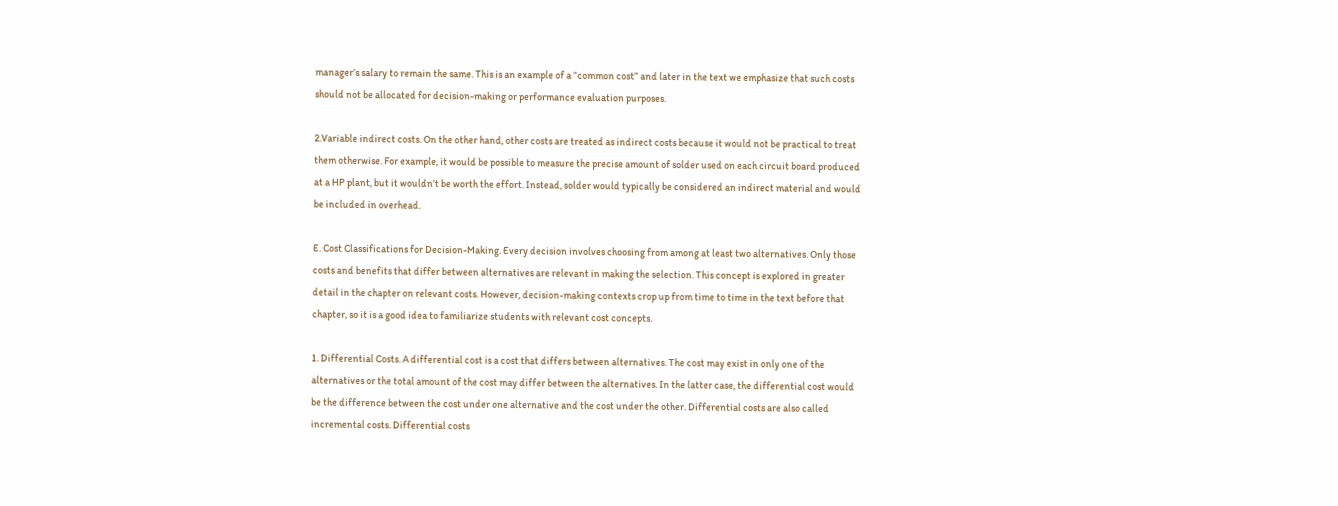manager’s salary to remain the same. This is an example of a “common cost” and later in the text we emphasize that such costs should not be allocated for decision-making or performance evaluation purposes.

2.Variable indirect costs. On the other hand, other costs are treated as indirect costs because it would not be practical to treat them otherwise. For example, it would be possible to measure the precise amount of solder used on each circuit board produced at a HP plant, but it wouldn’t be worth the effort. Instead, solder would typically be considered an indirect material and would be included in overhead.

E. Cost Classifications for Decision-Making. Every decision involves choosing from among at least two alternatives. Only those costs and benefits that differ between alternatives are relevant in making the selection. This concept is explored in greater detail in the chapter on relevant costs. However, decision-making contexts crop up from time to time in the text before that chapter, so it is a good idea to familiarize students with relevant cost concepts.

1. Differential Costs. A differential cost is a cost that differs between alternatives. The cost may exist in only one of the alternatives or the total amount of the cost may differ between the alternatives. In the latter case, the differential cost would be the difference between the cost under one alternative and the cost under the other. Differential costs are also called incremental costs. Differential costs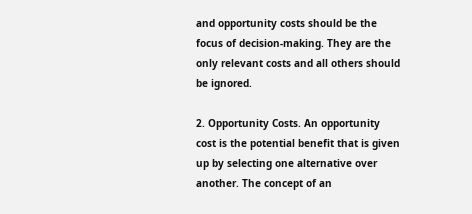and opportunity costs should be the focus of decision-making. They are the only relevant costs and all others should be ignored.

2. Opportunity Costs. An opportunity cost is the potential benefit that is given up by selecting one alternative over another. The concept of an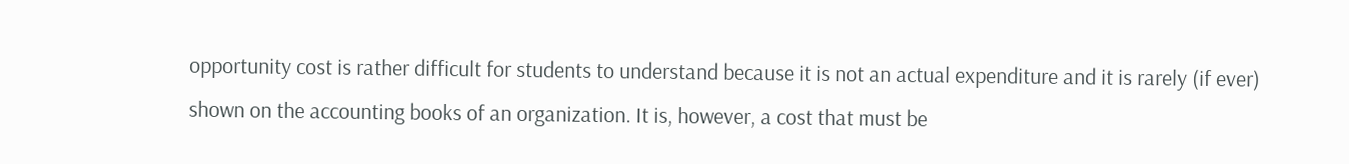opportunity cost is rather difficult for students to understand because it is not an actual expenditure and it is rarely (if ever) shown on the accounting books of an organization. It is, however, a cost that must be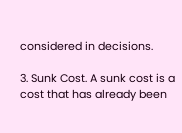considered in decisions.

3. Sunk Cost. A sunk cost is a cost that has already been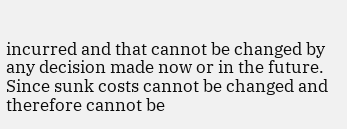incurred and that cannot be changed by any decision made now or in the future. Since sunk costs cannot be changed and therefore cannot be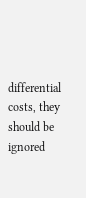differential costs, they should be ignored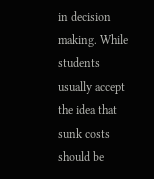in decision making. While students usually accept the idea that sunk costs should be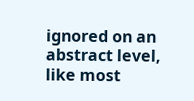ignored on an abstract level, like most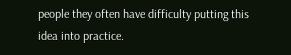people they often have difficulty putting this idea into practice.